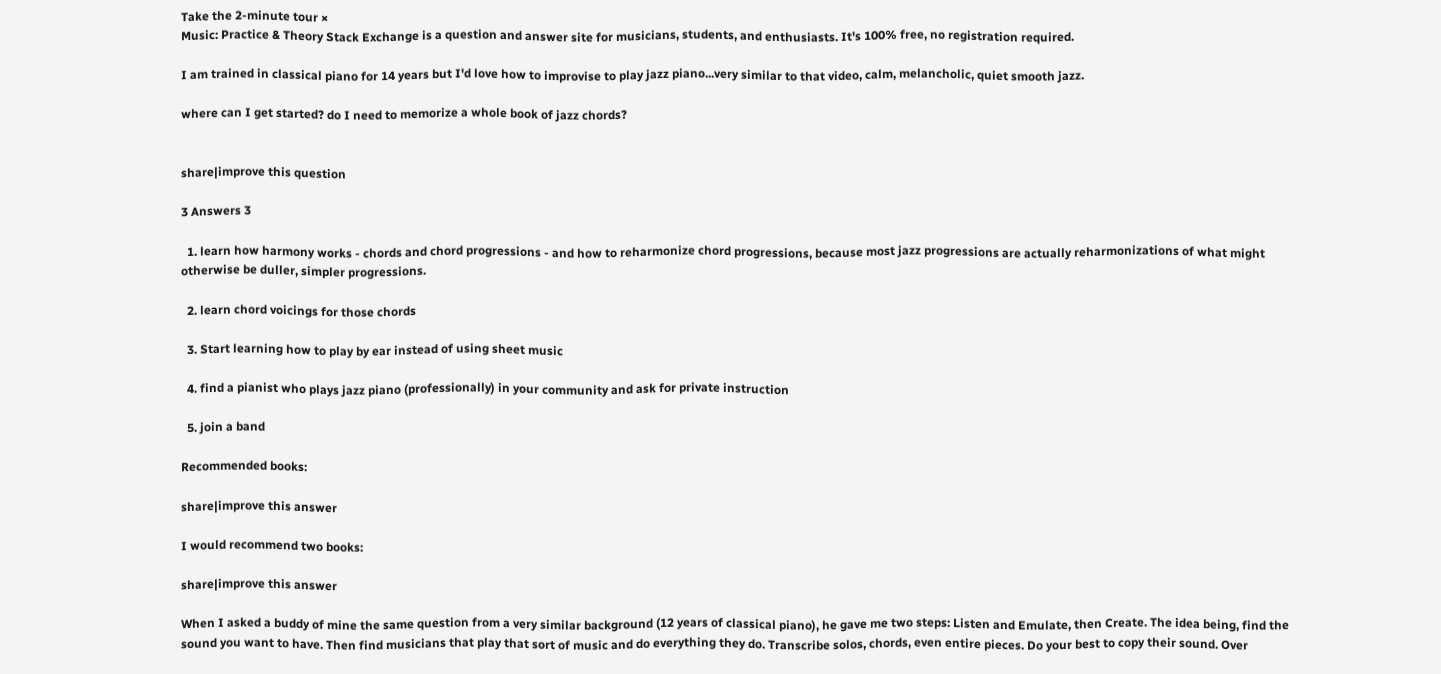Take the 2-minute tour ×
Music: Practice & Theory Stack Exchange is a question and answer site for musicians, students, and enthusiasts. It's 100% free, no registration required.

I am trained in classical piano for 14 years but I'd love how to improvise to play jazz piano...very similar to that video, calm, melancholic, quiet smooth jazz.

where can I get started? do I need to memorize a whole book of jazz chords?


share|improve this question

3 Answers 3

  1. learn how harmony works - chords and chord progressions - and how to reharmonize chord progressions, because most jazz progressions are actually reharmonizations of what might otherwise be duller, simpler progressions.

  2. learn chord voicings for those chords

  3. Start learning how to play by ear instead of using sheet music

  4. find a pianist who plays jazz piano (professionally) in your community and ask for private instruction

  5. join a band

Recommended books:

share|improve this answer

I would recommend two books:

share|improve this answer

When I asked a buddy of mine the same question from a very similar background (12 years of classical piano), he gave me two steps: Listen and Emulate, then Create. The idea being, find the sound you want to have. Then find musicians that play that sort of music and do everything they do. Transcribe solos, chords, even entire pieces. Do your best to copy their sound. Over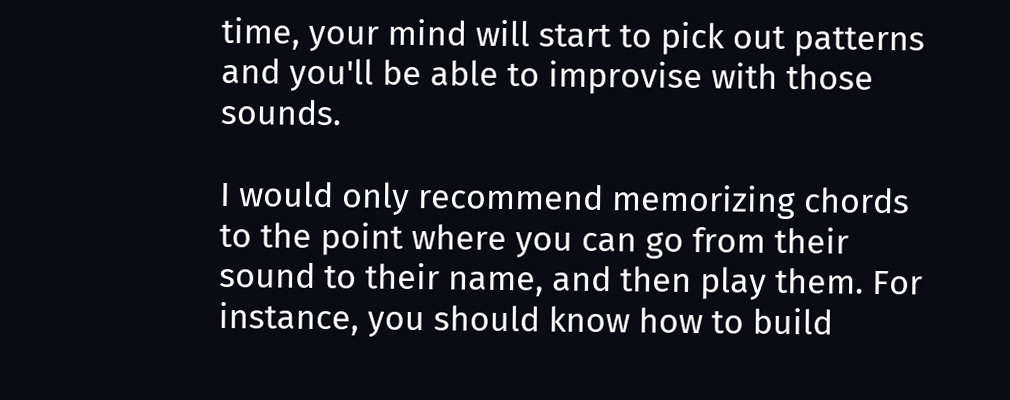time, your mind will start to pick out patterns and you'll be able to improvise with those sounds.

I would only recommend memorizing chords to the point where you can go from their sound to their name, and then play them. For instance, you should know how to build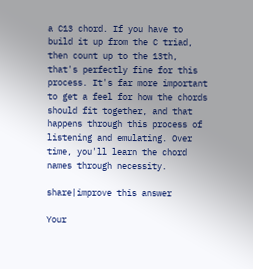a C13 chord. If you have to build it up from the C triad, then count up to the 13th, that's perfectly fine for this process. It's far more important to get a feel for how the chords should fit together, and that happens through this process of listening and emulating. Over time, you'll learn the chord names through necessity.

share|improve this answer

Your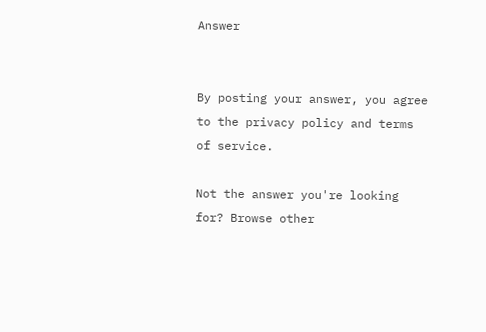Answer


By posting your answer, you agree to the privacy policy and terms of service.

Not the answer you're looking for? Browse other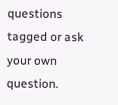questions tagged or ask your own question.